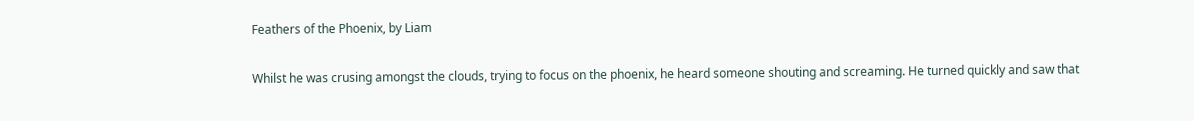Feathers of the Phoenix, by Liam

Whilst he was crusing amongst the clouds, trying to focus on the phoenix, he heard someone shouting and screaming. He turned quickly and saw that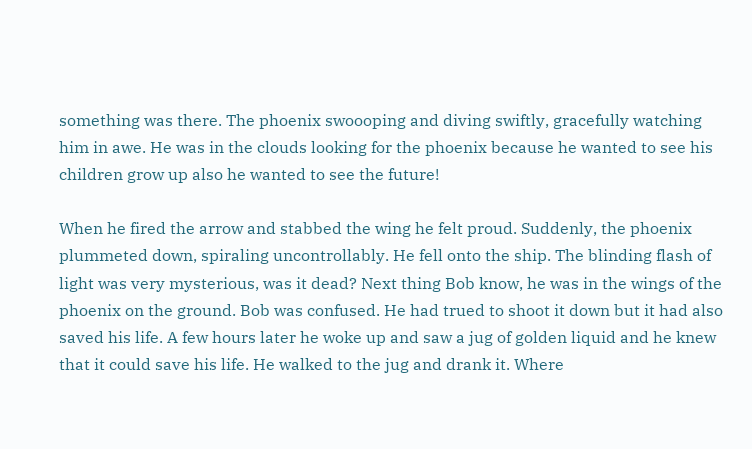something was there. The phoenix swoooping and diving swiftly, gracefully watching him in awe. He was in the clouds looking for the phoenix because he wanted to see his children grow up also he wanted to see the future!

When he fired the arrow and stabbed the wing he felt proud. Suddenly, the phoenix plummeted down, spiraling uncontrollably. He fell onto the ship. The blinding flash of light was very mysterious, was it dead? Next thing Bob know, he was in the wings of the phoenix on the ground. Bob was confused. He had trued to shoot it down but it had also saved his life. A few hours later he woke up and saw a jug of golden liquid and he knew that it could save his life. He walked to the jug and drank it. Where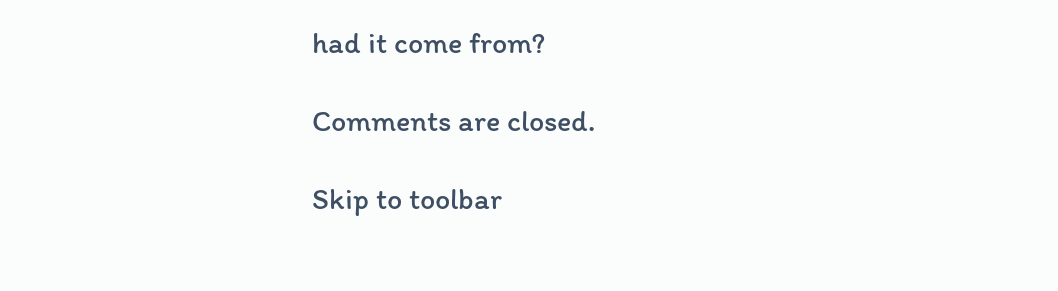had it come from?

Comments are closed.

Skip to toolbar